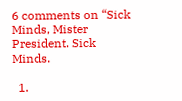6 comments on “Sick Minds, Mister President. Sick Minds.

  1.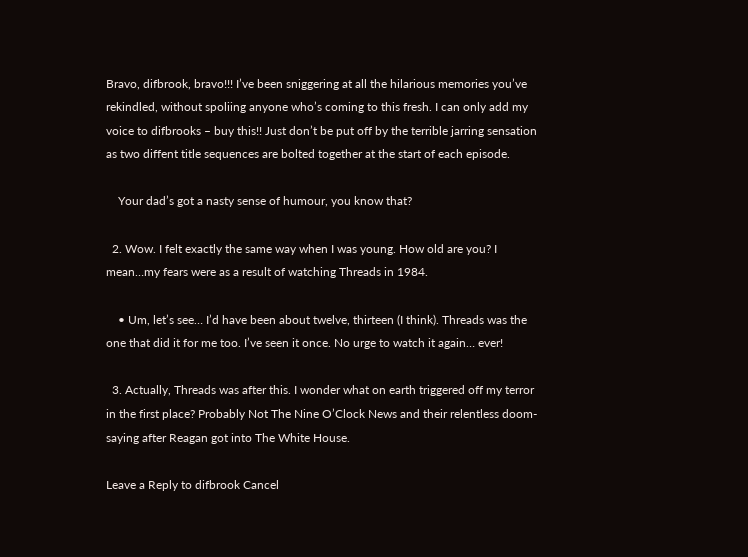Bravo, difbrook, bravo!!! I’ve been sniggering at all the hilarious memories you’ve rekindled, without spoliing anyone who’s coming to this fresh. I can only add my voice to difbrooks – buy this!! Just don’t be put off by the terrible jarring sensation as two diffent title sequences are bolted together at the start of each episode.

    Your dad’s got a nasty sense of humour, you know that?

  2. Wow. I felt exactly the same way when I was young. How old are you? I mean…my fears were as a result of watching Threads in 1984.

    • Um, let’s see… I’d have been about twelve, thirteen (I think). Threads was the one that did it for me too. I’ve seen it once. No urge to watch it again… ever!

  3. Actually, Threads was after this. I wonder what on earth triggered off my terror in the first place? Probably Not The Nine O’Clock News and their relentless doom-saying after Reagan got into The White House.

Leave a Reply to difbrook Cancel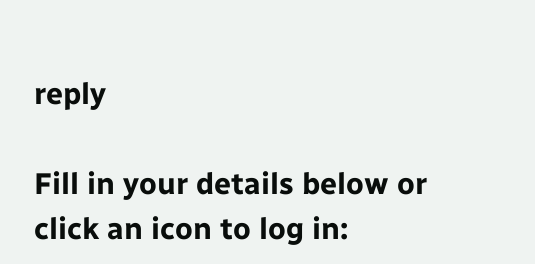reply

Fill in your details below or click an icon to log in: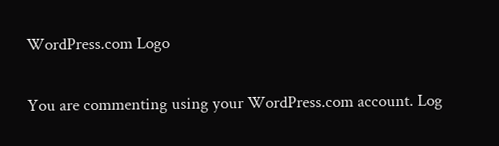WordPress.com Logo

You are commenting using your WordPress.com account. Log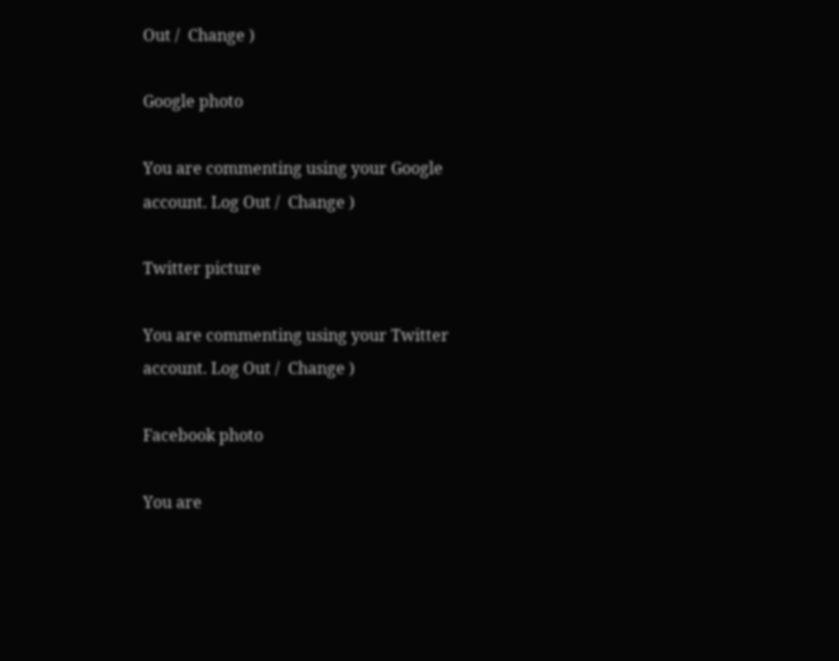Out /  Change )

Google photo

You are commenting using your Google account. Log Out /  Change )

Twitter picture

You are commenting using your Twitter account. Log Out /  Change )

Facebook photo

You are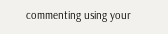commenting using your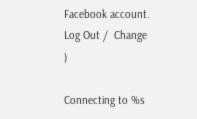Facebook account. Log Out /  Change )

Connecting to %s